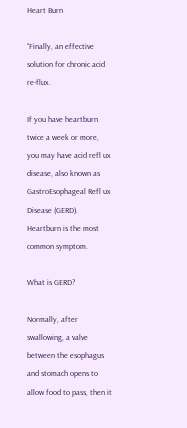Heart Burn

“Finally, an effective solution for chronic acid re-flux.

If you have heartburn twice a week or more, you may have acid refl ux disease, also known as GastroEsophageal Refl ux Disease (GERD). Heartburn is the most common symptom.

What is GERD?

Normally, after swallowing, a valve between the esophagus and stomach opens to allow food to pass, then it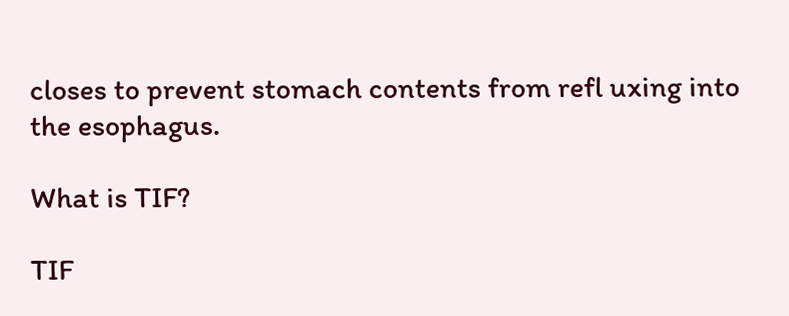closes to prevent stomach contents from refl uxing into the esophagus.

What is TIF?

TIF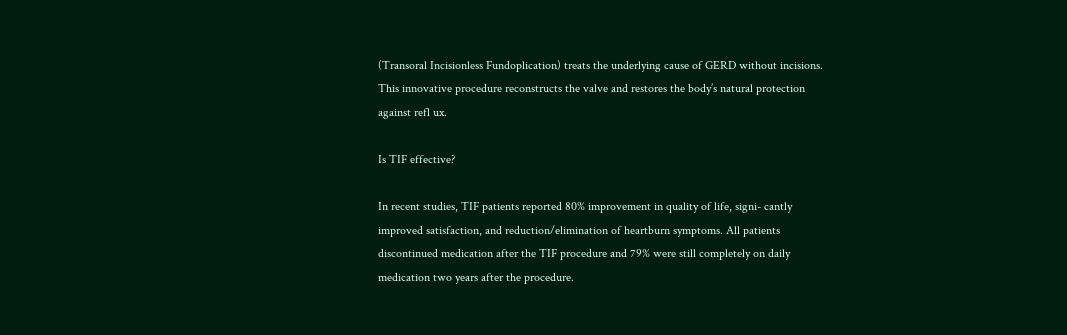(Transoral Incisionless Fundoplication) treats the underlying cause of GERD without incisions. This innovative procedure reconstructs the valve and restores the body’s natural protection against refl ux.

Is TIF effective?

In recent studies, TIF patients reported 80% improvement in quality of life, signi- cantly improved satisfaction, and reduction/elimination of heartburn symptoms. All patients discontinued medication after the TIF procedure and 79% were still completely on daily medication two years after the procedure.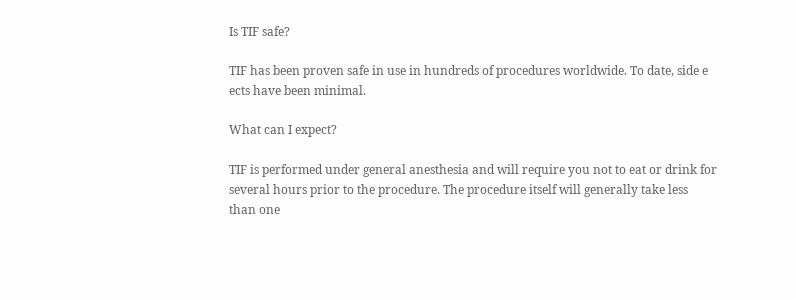Is TIF safe?

TIF has been proven safe in use in hundreds of procedures worldwide. To date, side e ects have been minimal.

What can I expect?

TIF is performed under general anesthesia and will require you not to eat or drink for several hours prior to the procedure. The procedure itself will generally take less than one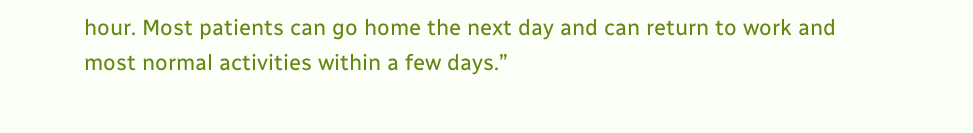hour. Most patients can go home the next day and can return to work and most normal activities within a few days.”